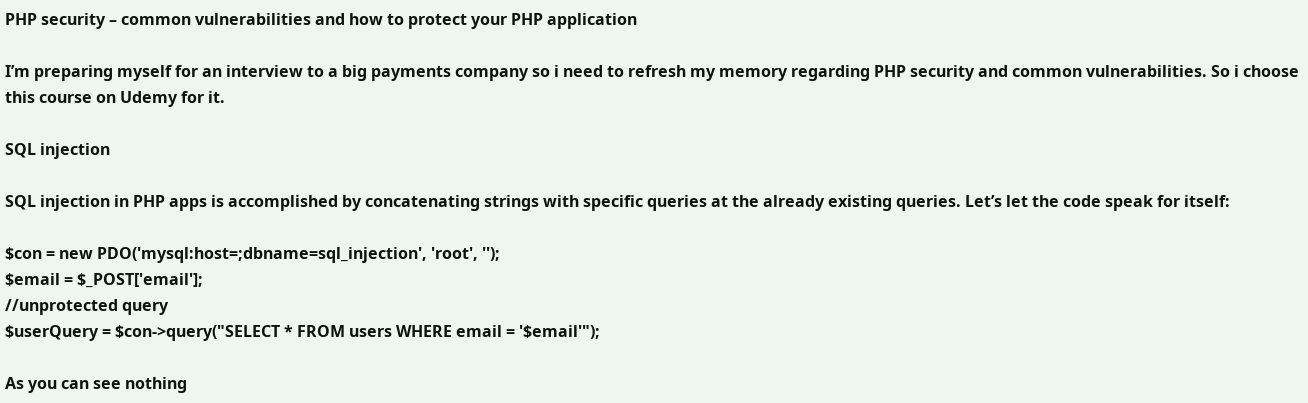PHP security – common vulnerabilities and how to protect your PHP application

I’m preparing myself for an interview to a big payments company so i need to refresh my memory regarding PHP security and common vulnerabilities. So i choose this course on Udemy for it.

SQL injection

SQL injection in PHP apps is accomplished by concatenating strings with specific queries at the already existing queries. Let’s let the code speak for itself:

$con = new PDO('mysql:host=;dbname=sql_injection', 'root', '');
$email = $_POST['email'];
//unprotected query
$userQuery = $con->query("SELECT * FROM users WHERE email = '$email'");

As you can see nothing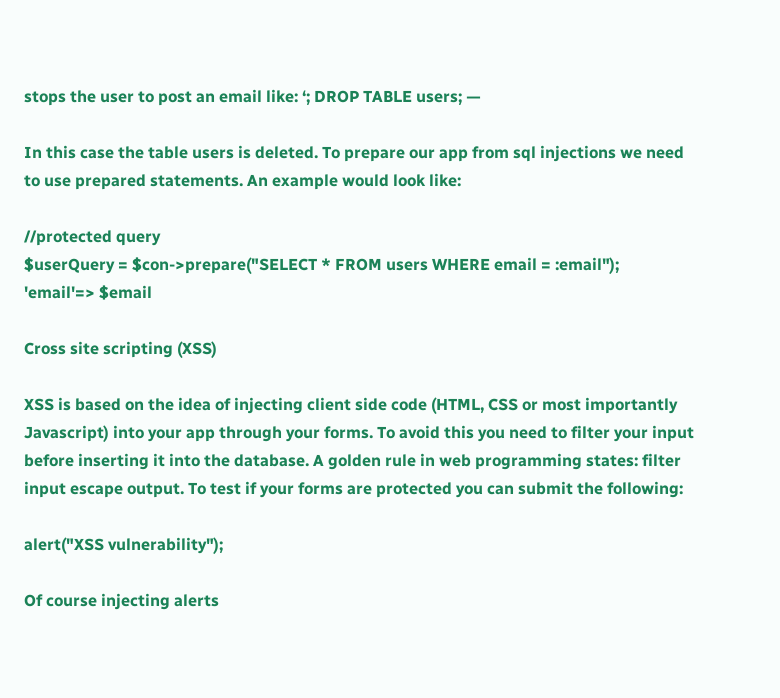stops the user to post an email like: ‘; DROP TABLE users; —

In this case the table users is deleted. To prepare our app from sql injections we need to use prepared statements. An example would look like:

//protected query
$userQuery = $con->prepare("SELECT * FROM users WHERE email = :email");
'email'=> $email

Cross site scripting (XSS)

XSS is based on the idea of injecting client side code (HTML, CSS or most importantly Javascript) into your app through your forms. To avoid this you need to filter your input before inserting it into the database. A golden rule in web programming states: filter input escape output. To test if your forms are protected you can submit the following:

alert("XSS vulnerability");

Of course injecting alerts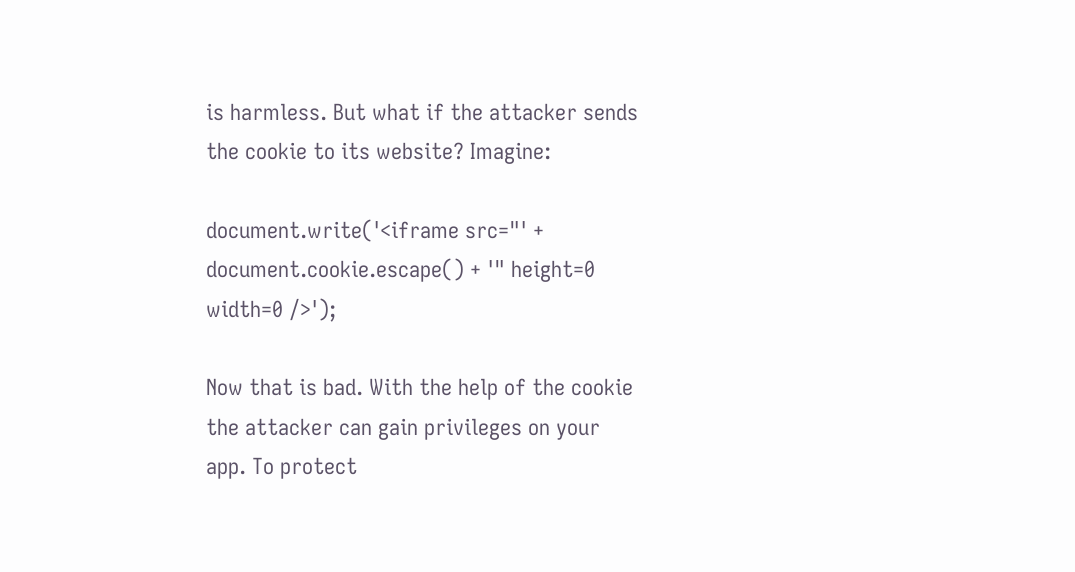is harmless. But what if the attacker sends the cookie to its website? Imagine:

document.write('<iframe src="' + document.cookie.escape() + '" height=0 width=0 />');

Now that is bad. With the help of the cookie the attacker can gain privileges on your app. To protect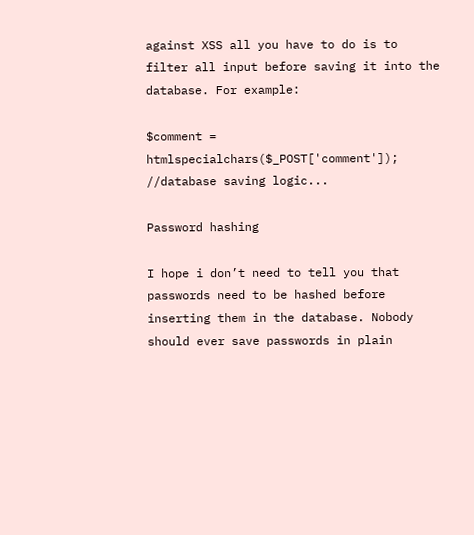against XSS all you have to do is to filter all input before saving it into the database. For example:

$comment = htmlspecialchars($_POST['comment']);
//database saving logic...

Password hashing

I hope i don’t need to tell you that passwords need to be hashed before inserting them in the database. Nobody should ever save passwords in plain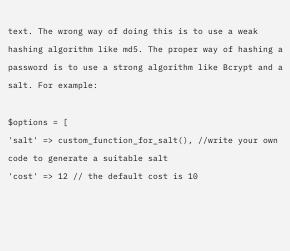text. The wrong way of doing this is to use a weak hashing algorithm like md5. The proper way of hashing a password is to use a strong algorithm like Bcrypt and a salt. For example:

$options = [
'salt' => custom_function_for_salt(), //write your own code to generate a suitable salt
'cost' => 12 // the default cost is 10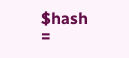$hash =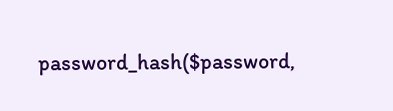password_hash($password,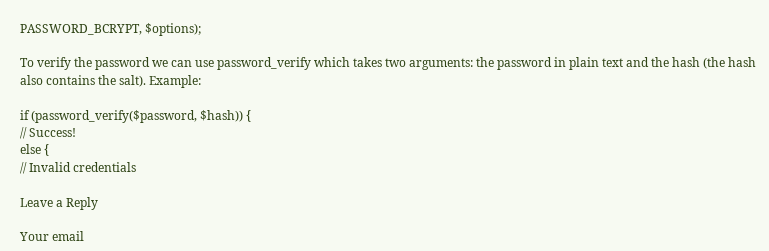PASSWORD_BCRYPT, $options);

To verify the password we can use password_verify which takes two arguments: the password in plain text and the hash (the hash also contains the salt). Example:

if (password_verify($password, $hash)) {
// Success!
else {
// Invalid credentials

Leave a Reply

Your email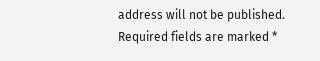address will not be published. Required fields are marked *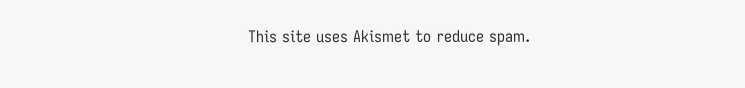This site uses Akismet to reduce spam.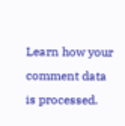Learn how your comment data is processed.